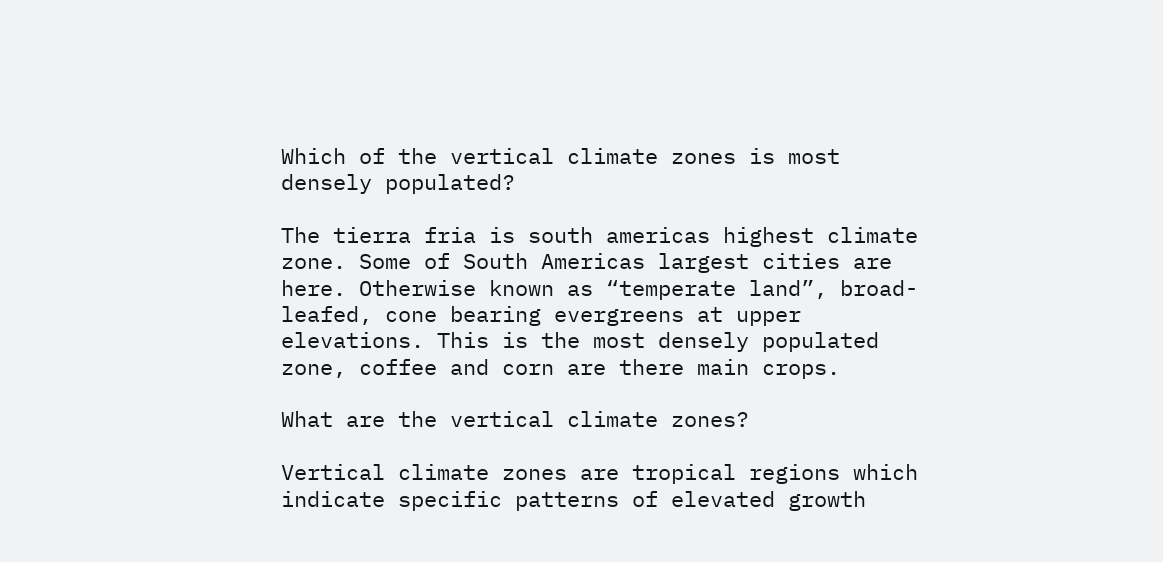Which of the vertical climate zones is most densely populated?

The tierra fria is south americas highest climate zone. Some of South Americas largest cities are here. Otherwise known as “temperate land”, broad-leafed, cone bearing evergreens at upper elevations. This is the most densely populated zone, coffee and corn are there main crops.

What are the vertical climate zones?

Vertical climate zones are tropical regions which indicate specific patterns of elevated growth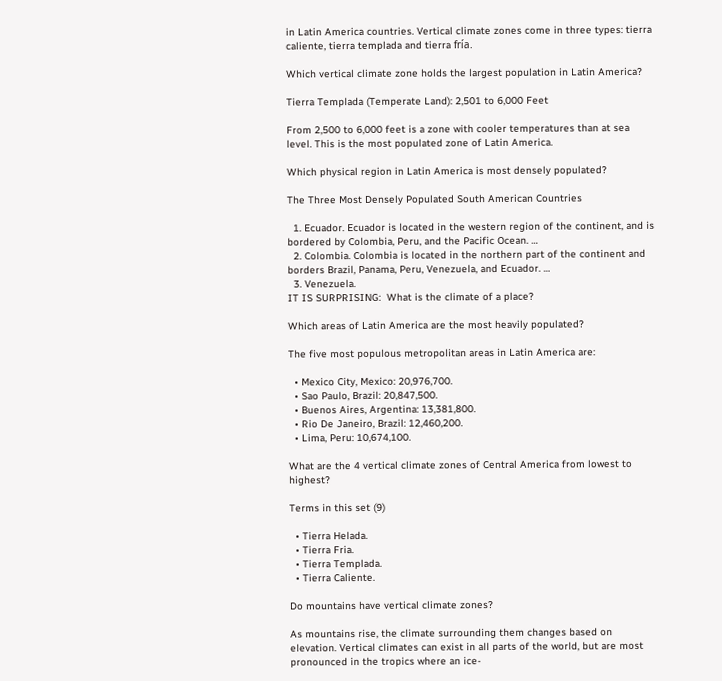in Latin America countries. Vertical climate zones come in three types: tierra caliente, tierra templada and tierra fría.

Which vertical climate zone holds the largest population in Latin America?

Tierra Templada (Temperate Land): 2,501 to 6,000 Feet

From 2,500 to 6,000 feet is a zone with cooler temperatures than at sea level. This is the most populated zone of Latin America.

Which physical region in Latin America is most densely populated?

The Three Most Densely Populated South American Countries

  1. Ecuador. Ecuador is located in the western region of the continent, and is bordered by Colombia, Peru, and the Pacific Ocean. …
  2. Colombia. Colombia is located in the northern part of the continent and borders Brazil, Panama, Peru, Venezuela, and Ecuador. …
  3. Venezuela.
IT IS SURPRISING:  What is the climate of a place?

Which areas of Latin America are the most heavily populated?

The five most populous metropolitan areas in Latin America are:

  • Mexico City, Mexico: 20,976,700.
  • Sao Paulo, Brazil: 20,847,500.
  • Buenos Aires, Argentina: 13,381,800.
  • Rio De Janeiro, Brazil: 12,460,200.
  • Lima, Peru: 10,674,100.

What are the 4 vertical climate zones of Central America from lowest to highest?

Terms in this set (9)

  • Tierra Helada.
  • Tierra Fria.
  • Tierra Templada.
  • Tierra Caliente.

Do mountains have vertical climate zones?

As mountains rise, the climate surrounding them changes based on elevation. Vertical climates can exist in all parts of the world, but are most pronounced in the tropics where an ice-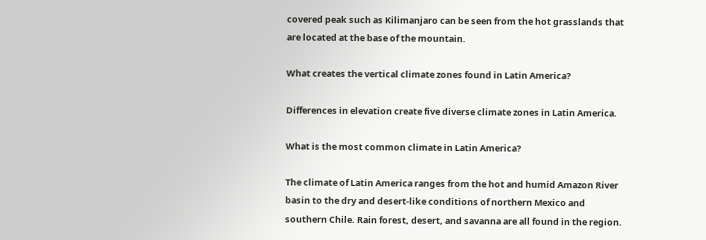covered peak such as Kilimanjaro can be seen from the hot grasslands that are located at the base of the mountain.

What creates the vertical climate zones found in Latin America?

Differences in elevation create five diverse climate zones in Latin America.

What is the most common climate in Latin America?

The climate of Latin America ranges from the hot and humid Amazon River basin to the dry and desert-like conditions of northern Mexico and southern Chile. Rain forest, desert, and savanna are all found in the region.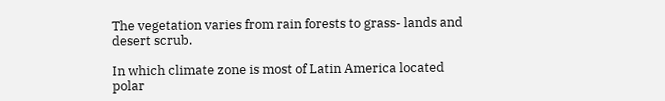The vegetation varies from rain forests to grass- lands and desert scrub.

In which climate zone is most of Latin America located polar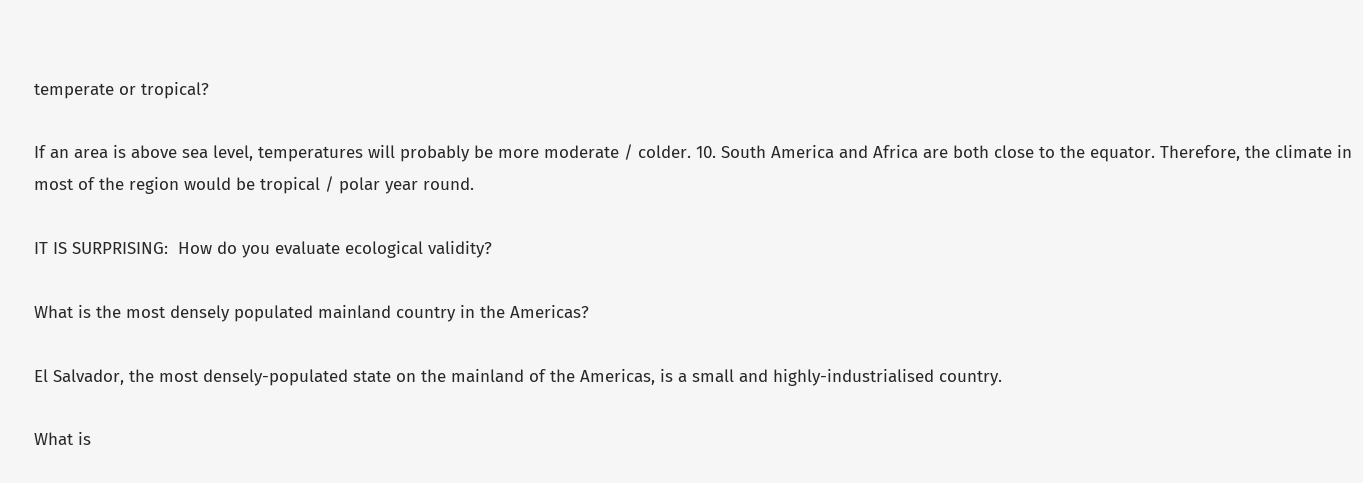temperate or tropical?

If an area is above sea level, temperatures will probably be more moderate / colder. 10. South America and Africa are both close to the equator. Therefore, the climate in most of the region would be tropical / polar year round.

IT IS SURPRISING:  How do you evaluate ecological validity?

What is the most densely populated mainland country in the Americas?

El Salvador, the most densely-populated state on the mainland of the Americas, is a small and highly-industrialised country.

What is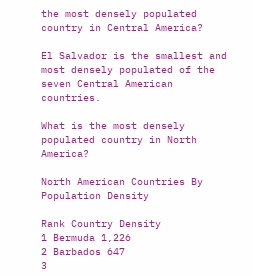the most densely populated country in Central America?

El Salvador is the smallest and most densely populated of the seven Central American countries.

What is the most densely populated country in North America?

North American Countries By Population Density

Rank Country Density
1 Bermuda 1,226
2 Barbados 647
3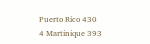Puerto Rico 430
4 Martinique 393